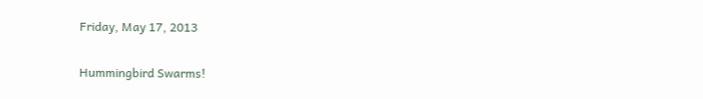Friday, May 17, 2013

Hummingbird Swarms!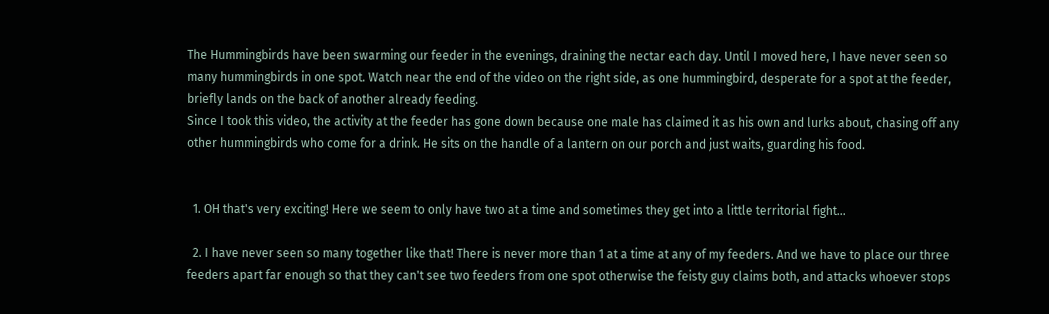The Hummingbirds have been swarming our feeder in the evenings, draining the nectar each day. Until I moved here, I have never seen so many hummingbirds in one spot. Watch near the end of the video on the right side, as one hummingbird, desperate for a spot at the feeder, briefly lands on the back of another already feeding.
Since I took this video, the activity at the feeder has gone down because one male has claimed it as his own and lurks about, chasing off any other hummingbirds who come for a drink. He sits on the handle of a lantern on our porch and just waits, guarding his food.


  1. OH that's very exciting! Here we seem to only have two at a time and sometimes they get into a little territorial fight...

  2. I have never seen so many together like that! There is never more than 1 at a time at any of my feeders. And we have to place our three feeders apart far enough so that they can't see two feeders from one spot otherwise the feisty guy claims both, and attacks whoever stops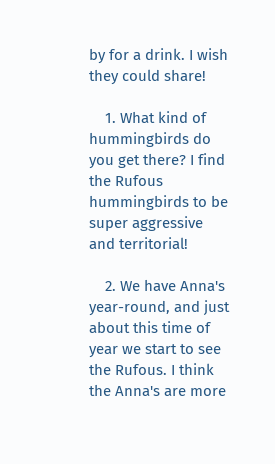by for a drink. I wish they could share!

    1. What kind of hummingbirds do you get there? I find the Rufous hummingbirds to be super aggressive and territorial!

    2. We have Anna's year-round, and just about this time of year we start to see the Rufous. I think the Anna's are more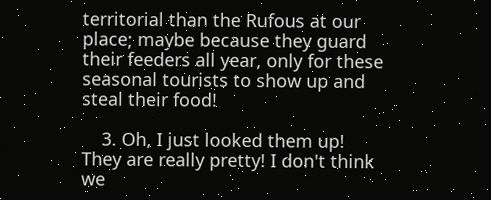territorial than the Rufous at our place; maybe because they guard their feeders all year, only for these seasonal tourists to show up and steal their food!

    3. Oh, I just looked them up! They are really pretty! I don't think we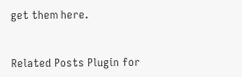get them here.


Related Posts Plugin for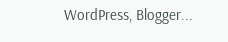WordPress, Blogger...